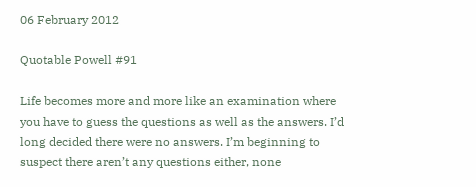06 February 2012

Quotable Powell #91

Life becomes more and more like an examination where you have to guess the questions as well as the answers. I’d long decided there were no answers. I’m beginning to suspect there aren’t any questions either, none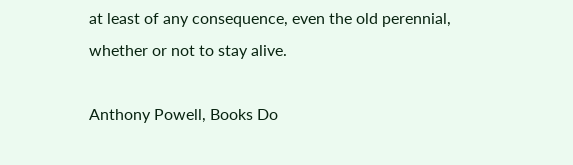at least of any consequence, even the old perennial, whether or not to stay alive.

Anthony Powell, Books Do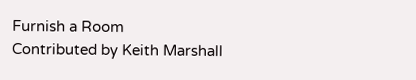Furnish a Room
Contributed by Keith Marshall